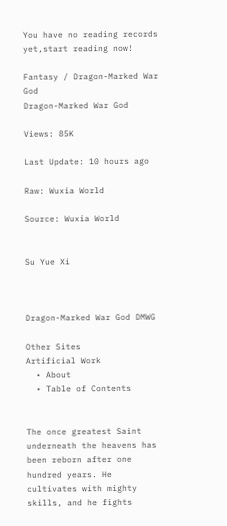You have no reading records yet,start reading now!

Fantasy / Dragon-Marked War God
Dragon-Marked War God

Views: 85K

Last Update: 10 hours ago

Raw: Wuxia World

Source: Wuxia World


Su Yue Xi



Dragon-Marked War God DMWG

Other Sites
Artificial Work
  • About
  • Table of Contents


The once greatest Saint underneath the heavens has been reborn after one hundred years. He cultivates with mighty skills, and he fights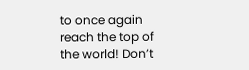to once again reach the top of the world! Don’t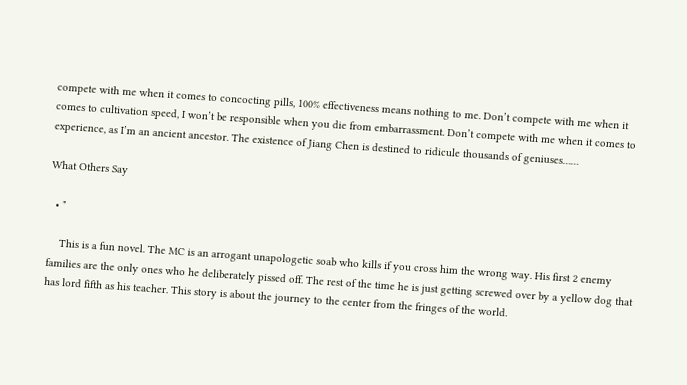compete with me when it comes to concocting pills, 100% effectiveness means nothing to me. Don’t compete with me when it comes to cultivation speed, I won’t be responsible when you die from embarrassment. Don’t compete with me when it comes to experience, as I’m an ancient ancestor. The existence of Jiang Chen is destined to ridicule thousands of geniuses……

What Others Say

  • "

    This is a fun novel. The MC is an arrogant unapologetic soab who kills if you cross him the wrong way. His first 2 enemy families are the only ones who he deliberately pissed off. The rest of the time he is just getting screwed over by a yellow dog that has lord fifth as his teacher. This story is about the journey to the center from the fringes of the world.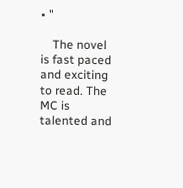• "

    The novel is fast paced and exciting to read. The MC is talented and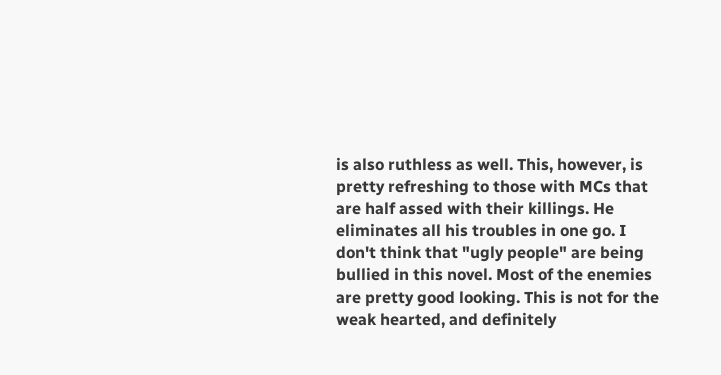is also ruthless as well. This, however, is pretty refreshing to those with MCs that are half assed with their killings. He eliminates all his troubles in one go. I don't think that "ugly people" are being bullied in this novel. Most of the enemies are pretty good looking. This is not for the weak hearted, and definitely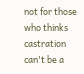not for those who thinks castration can't be a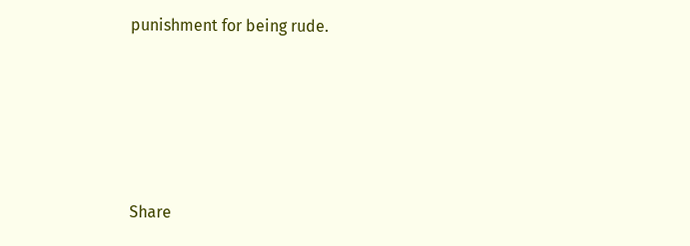punishment for being rude.





Share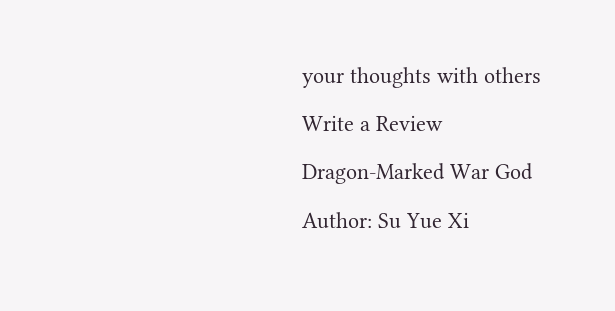your thoughts with others

Write a Review

Dragon-Marked War God

Author: Su Yue Xi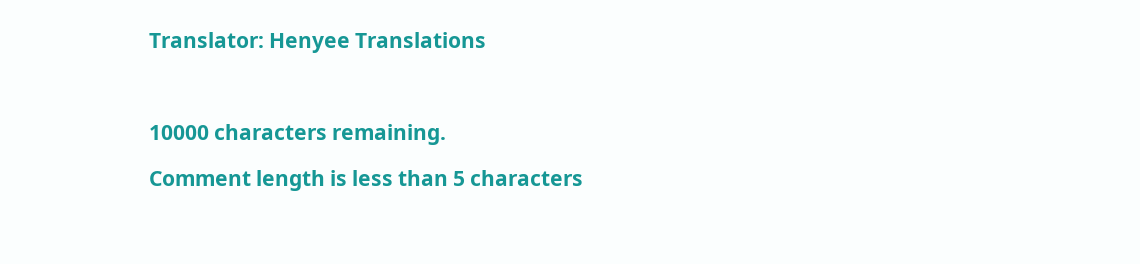Translator: Henyee Translations



10000 characters remaining.

Comment length is less than 5 characters